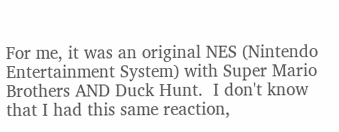For me, it was an original NES (Nintendo Entertainment System) with Super Mario Brothers AND Duck Hunt.  I don't know that I had this same reaction,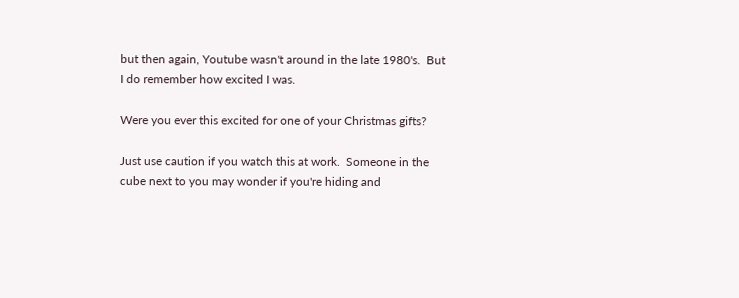but then again, Youtube wasn't around in the late 1980's.  But I do remember how excited I was.

Were you ever this excited for one of your Christmas gifts?

Just use caution if you watch this at work.  Someone in the cube next to you may wonder if you're hiding and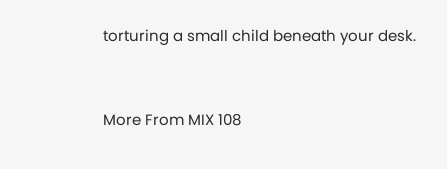torturing a small child beneath your desk.


More From MIX 108